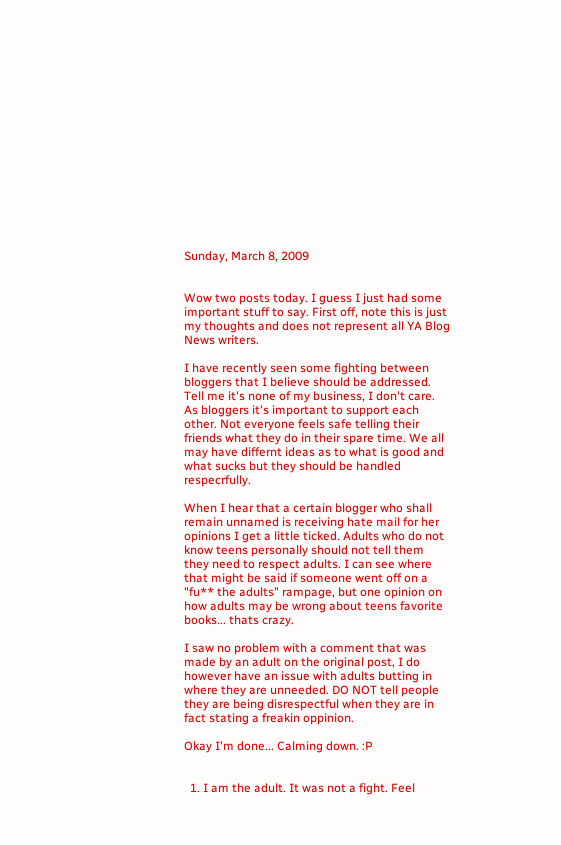Sunday, March 8, 2009


Wow two posts today. I guess I just had some important stuff to say. First off, note this is just my thoughts and does not represent all YA Blog News writers.

I have recently seen some fighting between bloggers that I believe should be addressed. Tell me it's none of my business, I don't care. As bloggers it's important to support each other. Not everyone feels safe telling their friends what they do in their spare time. We all may have differnt ideas as to what is good and what sucks but they should be handled respecrfully.

When I hear that a certain blogger who shall remain unnamed is receiving hate mail for her opinions I get a little ticked. Adults who do not know teens personally should not tell them they need to respect adults. I can see where that might be said if someone went off on a "fu** the adults" rampage, but one opinion on how adults may be wrong about teens favorite books... thats crazy.

I saw no problem with a comment that was made by an adult on the original post, I do however have an issue with adults butting in where they are unneeded. DO NOT tell people they are being disrespectful when they are in fact stating a freakin oppinion.

Okay I'm done... Calming down. :P


  1. I am the adult. It was not a fight. Feel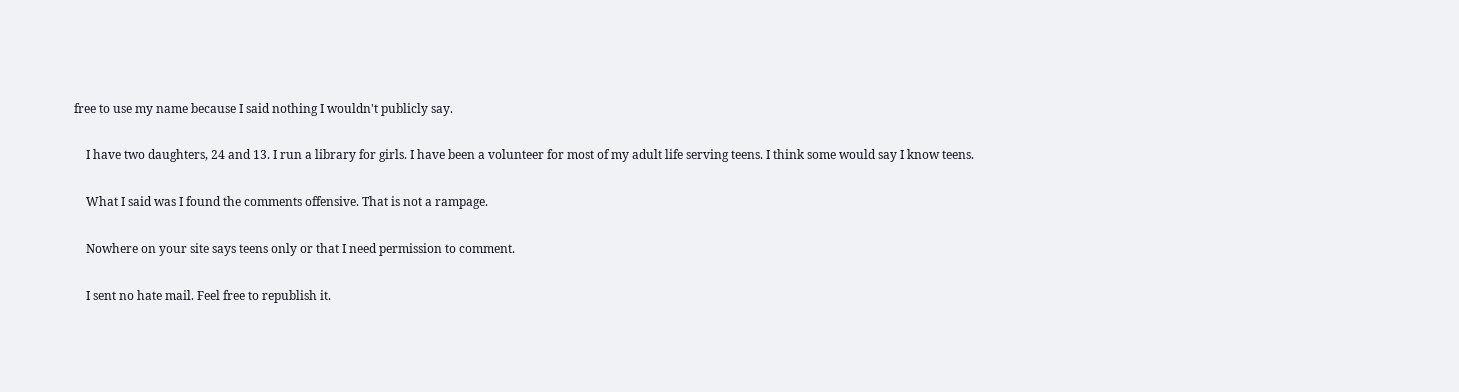free to use my name because I said nothing I wouldn't publicly say.

    I have two daughters, 24 and 13. I run a library for girls. I have been a volunteer for most of my adult life serving teens. I think some would say I know teens.

    What I said was I found the comments offensive. That is not a rampage.

    Nowhere on your site says teens only or that I need permission to comment.

    I sent no hate mail. Feel free to republish it.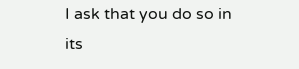I ask that you do so in its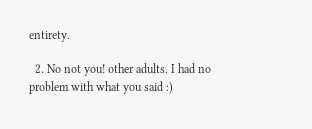entirety.

  2. No not you! other adults. I had no problem with what you said :)